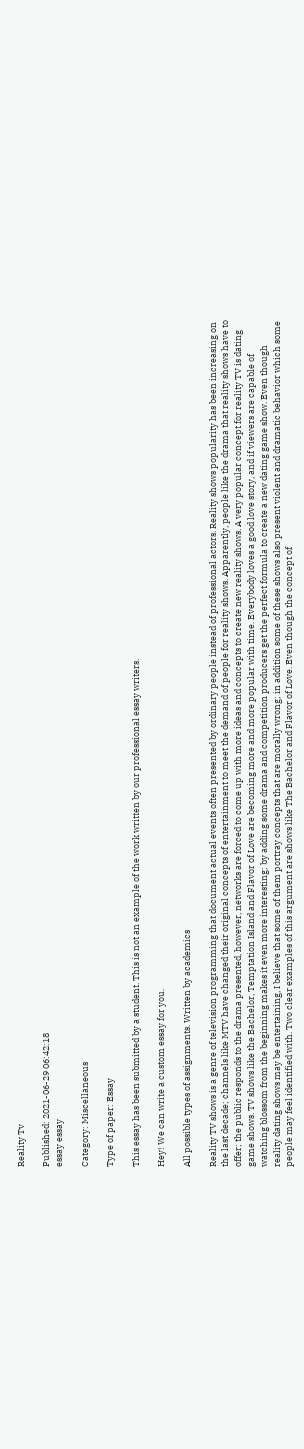Reality Tv

Published: 2021-06-29 06:42:18
essay essay

Category: Miscellaneous

Type of paper: Essay

This essay has been submitted by a student. This is not an example of the work written by our professional essay writers.

Hey! We can write a custom essay for you.

All possible types of assignments. Written by academics

Reality TV shows is a genre of television programming that document actual events often presented by ordinary people instead of professional actors. Reality shows popularity has been increasing on the last decade; channels like MTV have changed their original concepts of entertainment to meet the demand of people for reality shows. Apparently, people like the drama that reality shows have to offer; the public responds to the drama presented, however, networks are forced to come up with more ideas and concepts to create new reality shows. A very popular concept for reality TV is dating game shows. TV shows like the Bachelor, Temptation Island and Flavor of Love are becoming more and more popular with time. Everybody loves a good love story, and if viewers are capable of watching blossom from the beginning makes it even more interesting; by adding some drama and competition producers get the perfect formula to create a new dating game show. Even though reality dating shows may be entertaining, I believe that some of them portray concepts that are morally wrong; in addition some of these shows also present violent and dramatic behavior which some people may feel identified with. Two clear examples of this argument are shows like The Bachelor and Flavor of Love. Even though the concept of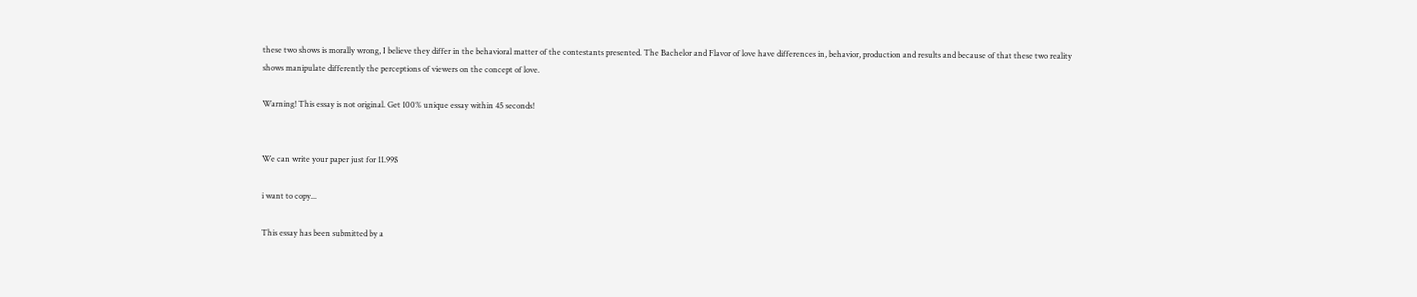these two shows is morally wrong, I believe they differ in the behavioral matter of the contestants presented. The Bachelor and Flavor of love have differences in, behavior, production and results and because of that these two reality shows manipulate differently the perceptions of viewers on the concept of love.

Warning! This essay is not original. Get 100% unique essay within 45 seconds!


We can write your paper just for 11.99$

i want to copy...

This essay has been submitted by a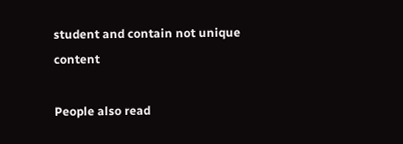student and contain not unique content

People also read